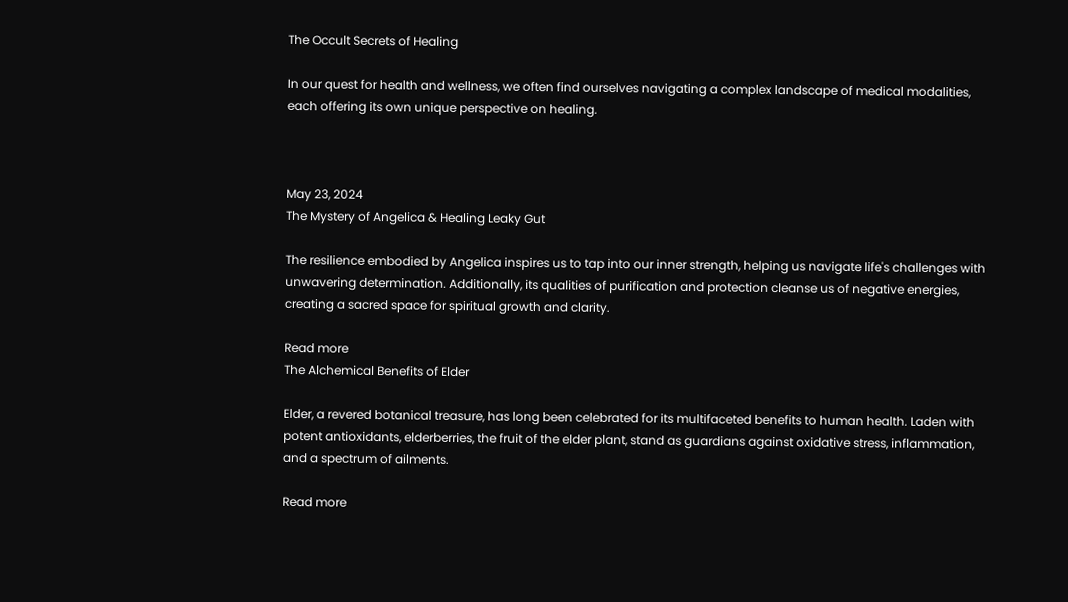The Occult Secrets of Healing

In our quest for health and wellness, we often find ourselves navigating a complex landscape of medical modalities, each offering its own unique perspective on healing.



May 23, 2024
The Mystery of Angelica & Healing Leaky Gut

The resilience embodied by Angelica inspires us to tap into our inner strength, helping us navigate life's challenges with unwavering determination. Additionally, its qualities of purification and protection cleanse us of negative energies, creating a sacred space for spiritual growth and clarity.

Read more
The Alchemical Benefits of Elder

Elder, a revered botanical treasure, has long been celebrated for its multifaceted benefits to human health. Laden with potent antioxidants, elderberries, the fruit of the elder plant, stand as guardians against oxidative stress, inflammation, and a spectrum of ailments.

Read more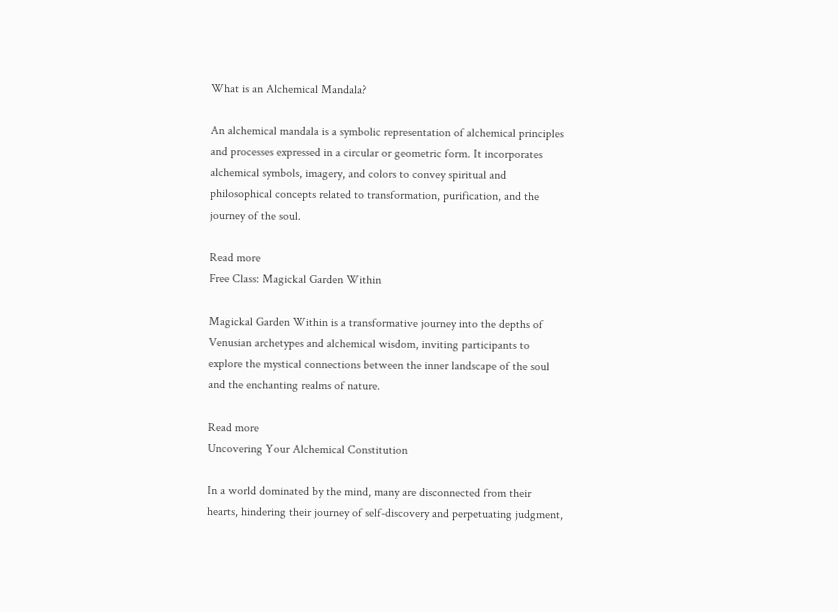What is an Alchemical Mandala?

An alchemical mandala is a symbolic representation of alchemical principles and processes expressed in a circular or geometric form. It incorporates alchemical symbols, imagery, and colors to convey spiritual and philosophical concepts related to transformation, purification, and the journey of the soul.

Read more
Free Class: Magickal Garden Within

Magickal Garden Within is a transformative journey into the depths of Venusian archetypes and alchemical wisdom, inviting participants to explore the mystical connections between the inner landscape of the soul and the enchanting realms of nature.

Read more
Uncovering Your Alchemical Constitution

In a world dominated by the mind, many are disconnected from their hearts, hindering their journey of self-discovery and perpetuating judgment,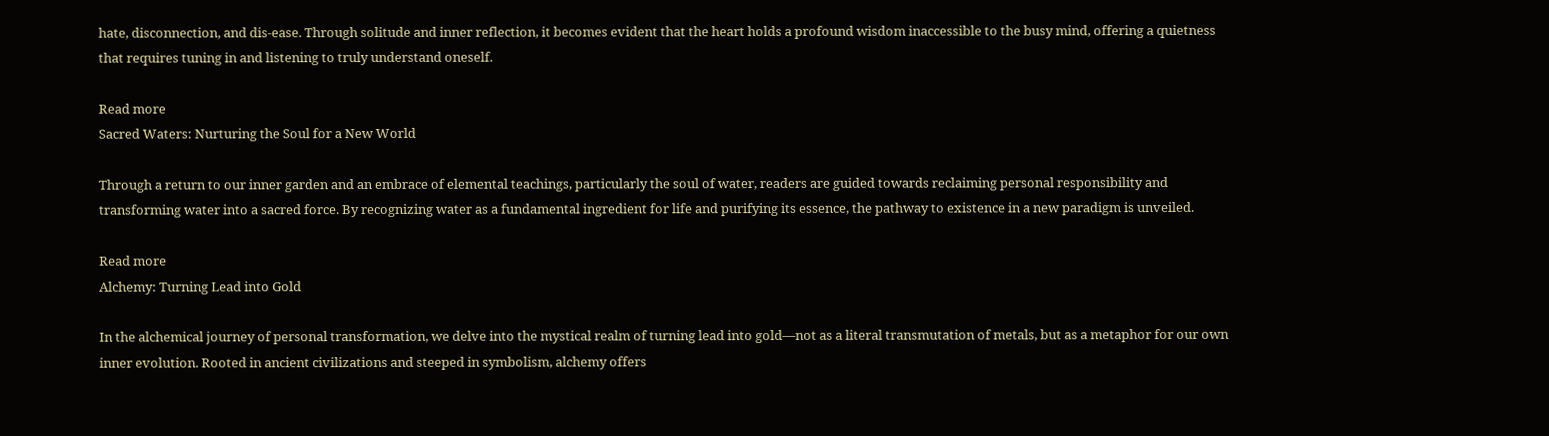hate, disconnection, and dis-ease. Through solitude and inner reflection, it becomes evident that the heart holds a profound wisdom inaccessible to the busy mind, offering a quietness that requires tuning in and listening to truly understand oneself.

Read more
Sacred Waters: Nurturing the Soul for a New World

Through a return to our inner garden and an embrace of elemental teachings, particularly the soul of water, readers are guided towards reclaiming personal responsibility and transforming water into a sacred force. By recognizing water as a fundamental ingredient for life and purifying its essence, the pathway to existence in a new paradigm is unveiled.

Read more
Alchemy: Turning Lead into Gold

In the alchemical journey of personal transformation, we delve into the mystical realm of turning lead into gold—not as a literal transmutation of metals, but as a metaphor for our own inner evolution. Rooted in ancient civilizations and steeped in symbolism, alchemy offers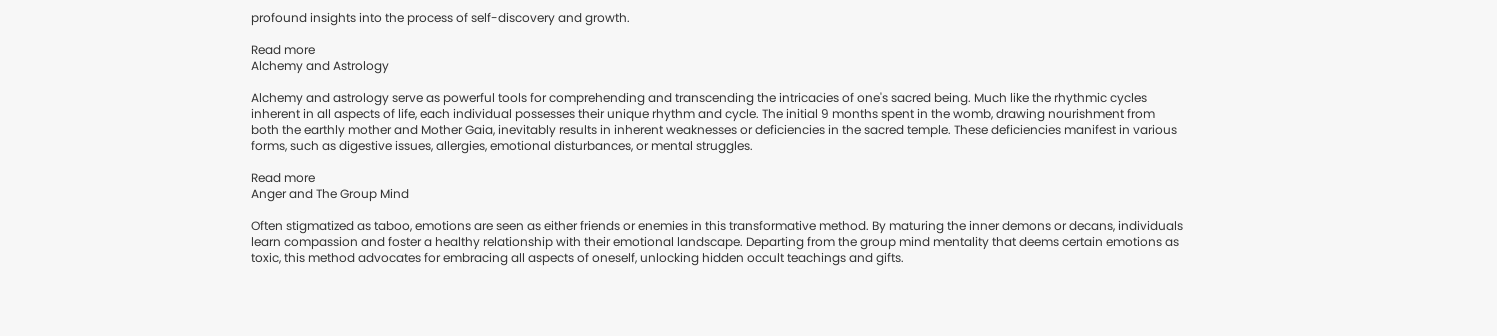profound insights into the process of self-discovery and growth.

Read more
Alchemy and Astrology

Alchemy and astrology serve as powerful tools for comprehending and transcending the intricacies of one's sacred being. Much like the rhythmic cycles inherent in all aspects of life, each individual possesses their unique rhythm and cycle. The initial 9 months spent in the womb, drawing nourishment from both the earthly mother and Mother Gaia, inevitably results in inherent weaknesses or deficiencies in the sacred temple. These deficiencies manifest in various forms, such as digestive issues, allergies, emotional disturbances, or mental struggles.

Read more
Anger and The Group Mind

Often stigmatized as taboo, emotions are seen as either friends or enemies in this transformative method. By maturing the inner demons or decans, individuals learn compassion and foster a healthy relationship with their emotional landscape. Departing from the group mind mentality that deems certain emotions as toxic, this method advocates for embracing all aspects of oneself, unlocking hidden occult teachings and gifts.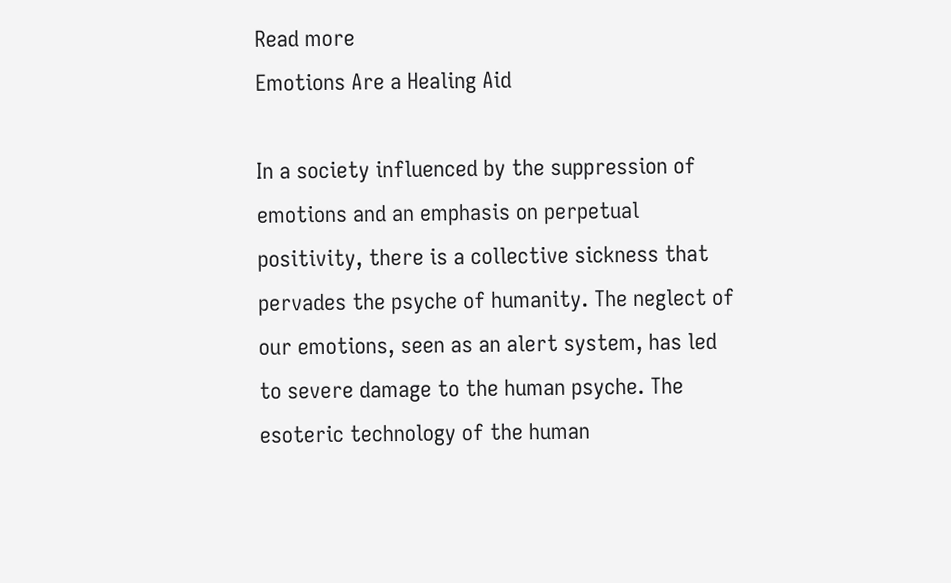Read more
Emotions Are a Healing Aid

In a society influenced by the suppression of emotions and an emphasis on perpetual positivity, there is a collective sickness that pervades the psyche of humanity. The neglect of our emotions, seen as an alert system, has led to severe damage to the human psyche. The esoteric technology of the human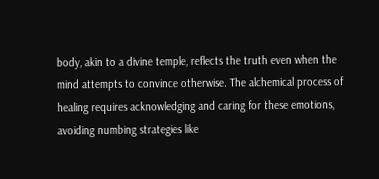body, akin to a divine temple, reflects the truth even when the mind attempts to convince otherwise. The alchemical process of healing requires acknowledging and caring for these emotions, avoiding numbing strategies like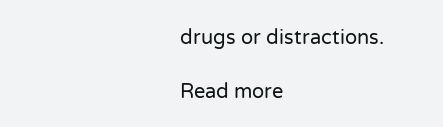drugs or distractions.

Read more